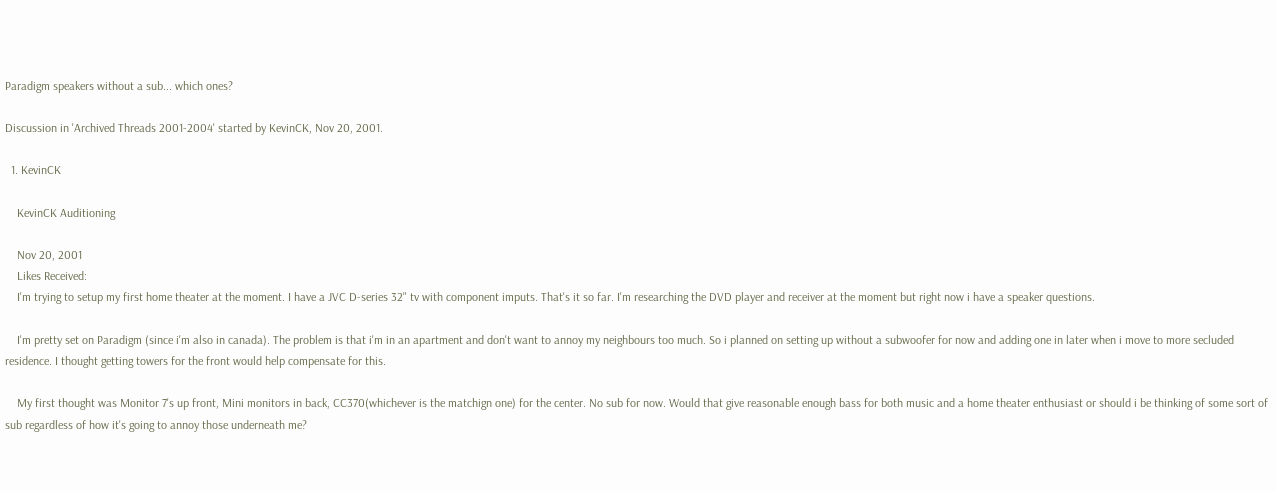Paradigm speakers without a sub... which ones?

Discussion in 'Archived Threads 2001-2004' started by KevinCK, Nov 20, 2001.

  1. KevinCK

    KevinCK Auditioning

    Nov 20, 2001
    Likes Received:
    I'm trying to setup my first home theater at the moment. I have a JVC D-series 32" tv with component imputs. That's it so far. I'm researching the DVD player and receiver at the moment but right now i have a speaker questions.

    I'm pretty set on Paradigm (since i'm also in canada). The problem is that i'm in an apartment and don't want to annoy my neighbours too much. So i planned on setting up without a subwoofer for now and adding one in later when i move to more secluded residence. I thought getting towers for the front would help compensate for this.

    My first thought was Monitor 7's up front, Mini monitors in back, CC370(whichever is the matchign one) for the center. No sub for now. Would that give reasonable enough bass for both music and a home theater enthusiast or should i be thinking of some sort of sub regardless of how it's going to annoy those underneath me?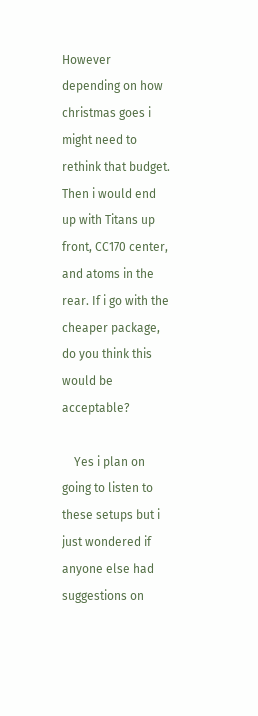However depending on how christmas goes i might need to rethink that budget. Then i would end up with Titans up front, CC170 center, and atoms in the rear. If i go with the cheaper package, do you think this would be acceptable?

    Yes i plan on going to listen to these setups but i just wondered if anyone else had suggestions on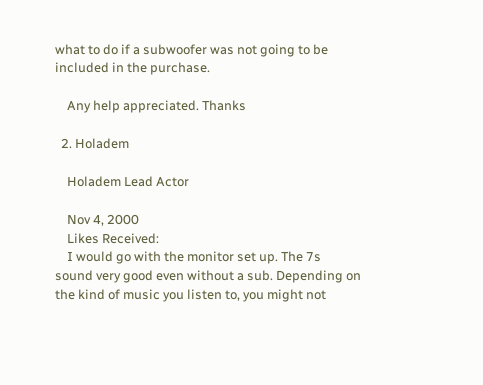what to do if a subwoofer was not going to be included in the purchase.

    Any help appreciated. Thanks

  2. Holadem

    Holadem Lead Actor

    Nov 4, 2000
    Likes Received:
    I would go with the monitor set up. The 7s sound very good even without a sub. Depending on the kind of music you listen to, you might not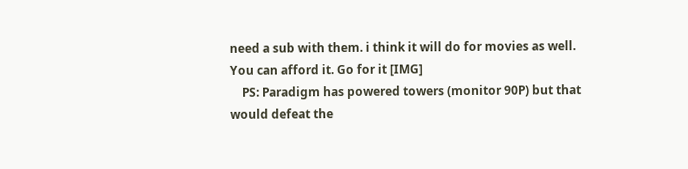need a sub with them. i think it will do for movies as well. You can afford it. Go for it [IMG]
    PS: Paradigm has powered towers (monitor 90P) but that would defeat the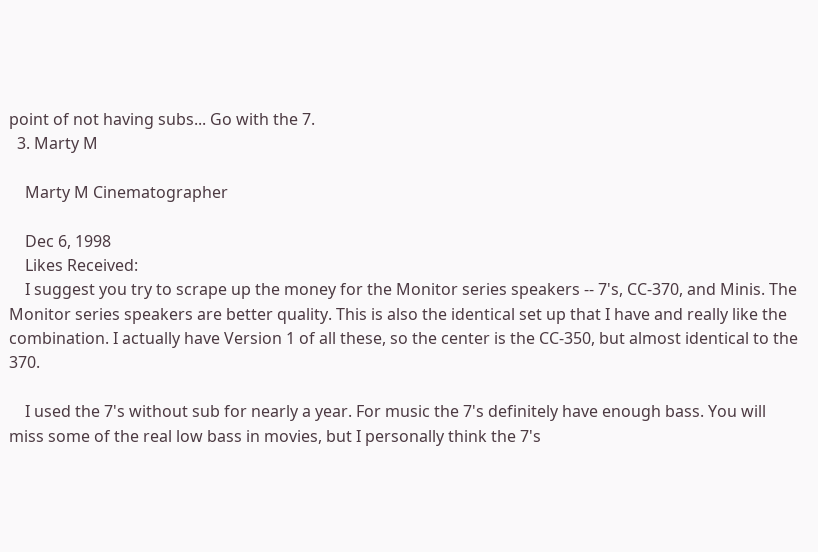point of not having subs... Go with the 7.
  3. Marty M

    Marty M Cinematographer

    Dec 6, 1998
    Likes Received:
    I suggest you try to scrape up the money for the Monitor series speakers -- 7's, CC-370, and Minis. The Monitor series speakers are better quality. This is also the identical set up that I have and really like the combination. I actually have Version 1 of all these, so the center is the CC-350, but almost identical to the 370.

    I used the 7's without sub for nearly a year. For music the 7's definitely have enough bass. You will miss some of the real low bass in movies, but I personally think the 7's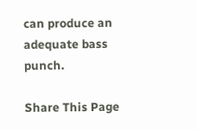can produce an adequate bass punch.

Share This Page